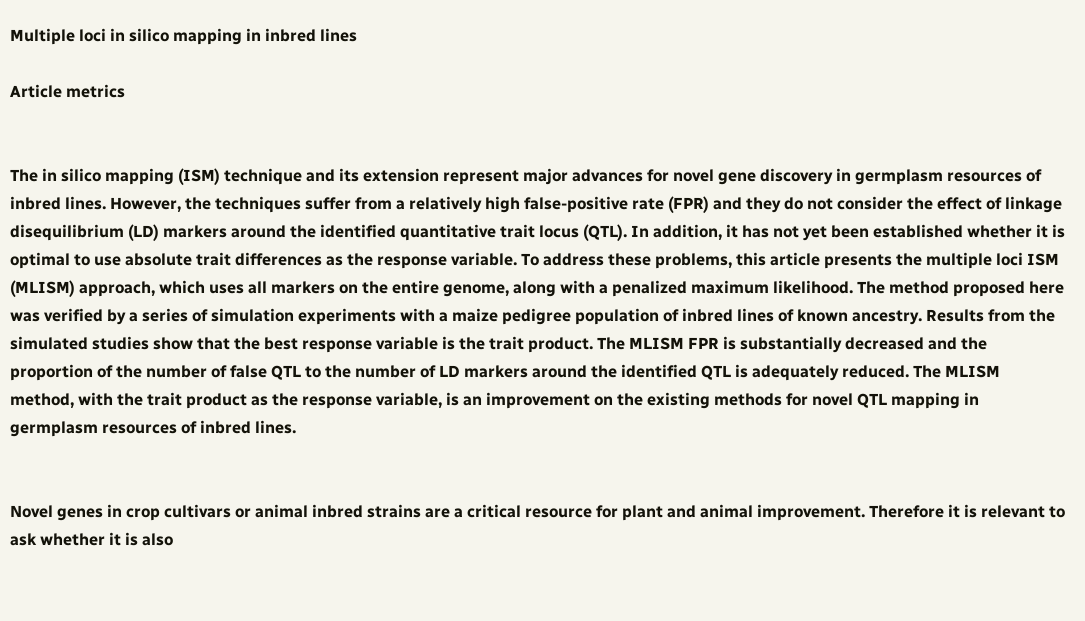Multiple loci in silico mapping in inbred lines

Article metrics


The in silico mapping (ISM) technique and its extension represent major advances for novel gene discovery in germplasm resources of inbred lines. However, the techniques suffer from a relatively high false-positive rate (FPR) and they do not consider the effect of linkage disequilibrium (LD) markers around the identified quantitative trait locus (QTL). In addition, it has not yet been established whether it is optimal to use absolute trait differences as the response variable. To address these problems, this article presents the multiple loci ISM (MLISM) approach, which uses all markers on the entire genome, along with a penalized maximum likelihood. The method proposed here was verified by a series of simulation experiments with a maize pedigree population of inbred lines of known ancestry. Results from the simulated studies show that the best response variable is the trait product. The MLISM FPR is substantially decreased and the proportion of the number of false QTL to the number of LD markers around the identified QTL is adequately reduced. The MLISM method, with the trait product as the response variable, is an improvement on the existing methods for novel QTL mapping in germplasm resources of inbred lines.


Novel genes in crop cultivars or animal inbred strains are a critical resource for plant and animal improvement. Therefore it is relevant to ask whether it is also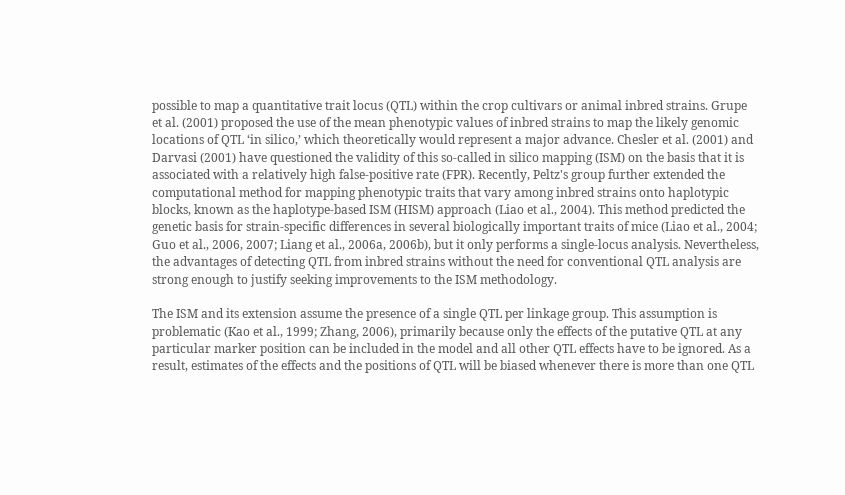possible to map a quantitative trait locus (QTL) within the crop cultivars or animal inbred strains. Grupe et al. (2001) proposed the use of the mean phenotypic values of inbred strains to map the likely genomic locations of QTL ‘in silico,’ which theoretically would represent a major advance. Chesler et al. (2001) and Darvasi (2001) have questioned the validity of this so-called in silico mapping (ISM) on the basis that it is associated with a relatively high false-positive rate (FPR). Recently, Peltz's group further extended the computational method for mapping phenotypic traits that vary among inbred strains onto haplotypic blocks, known as the haplotype-based ISM (HISM) approach (Liao et al., 2004). This method predicted the genetic basis for strain-specific differences in several biologically important traits of mice (Liao et al., 2004; Guo et al., 2006, 2007; Liang et al., 2006a, 2006b), but it only performs a single-locus analysis. Nevertheless, the advantages of detecting QTL from inbred strains without the need for conventional QTL analysis are strong enough to justify seeking improvements to the ISM methodology.

The ISM and its extension assume the presence of a single QTL per linkage group. This assumption is problematic (Kao et al., 1999; Zhang, 2006), primarily because only the effects of the putative QTL at any particular marker position can be included in the model and all other QTL effects have to be ignored. As a result, estimates of the effects and the positions of QTL will be biased whenever there is more than one QTL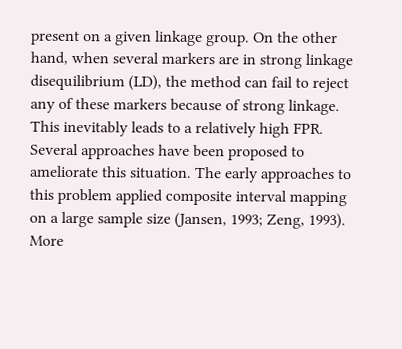present on a given linkage group. On the other hand, when several markers are in strong linkage disequilibrium (LD), the method can fail to reject any of these markers because of strong linkage. This inevitably leads to a relatively high FPR. Several approaches have been proposed to ameliorate this situation. The early approaches to this problem applied composite interval mapping on a large sample size (Jansen, 1993; Zeng, 1993). More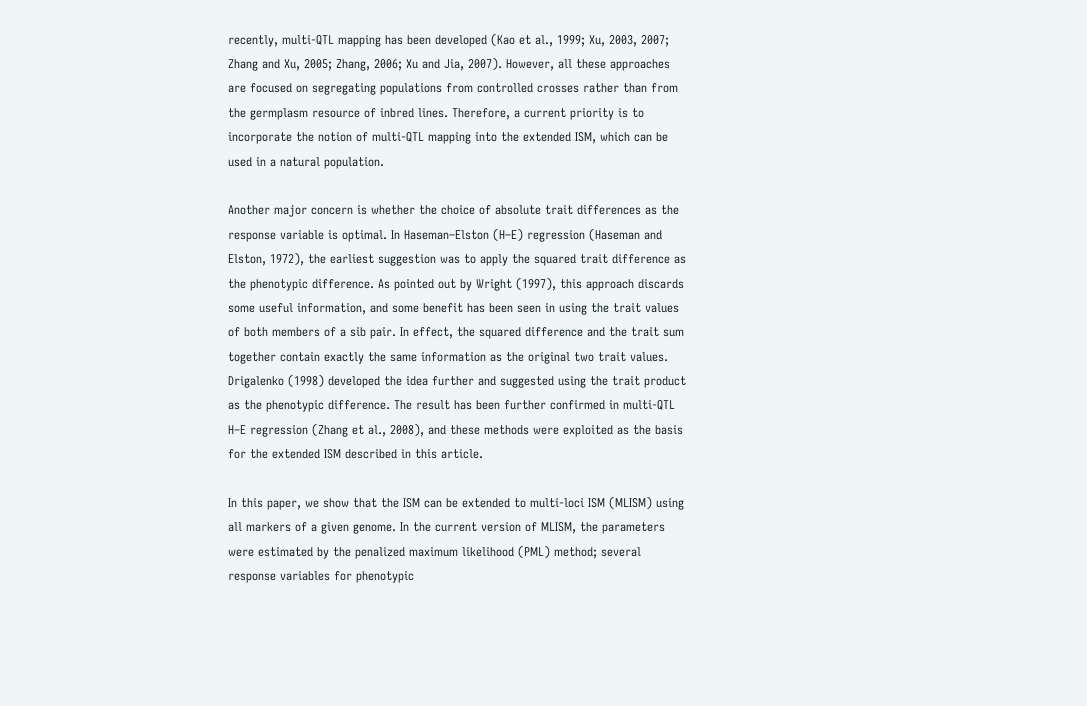recently, multi-QTL mapping has been developed (Kao et al., 1999; Xu, 2003, 2007; Zhang and Xu, 2005; Zhang, 2006; Xu and Jia, 2007). However, all these approaches are focused on segregating populations from controlled crosses rather than from the germplasm resource of inbred lines. Therefore, a current priority is to incorporate the notion of multi-QTL mapping into the extended ISM, which can be used in a natural population.

Another major concern is whether the choice of absolute trait differences as the response variable is optimal. In Haseman–Elston (H–E) regression (Haseman and Elston, 1972), the earliest suggestion was to apply the squared trait difference as the phenotypic difference. As pointed out by Wright (1997), this approach discards some useful information, and some benefit has been seen in using the trait values of both members of a sib pair. In effect, the squared difference and the trait sum together contain exactly the same information as the original two trait values. Drigalenko (1998) developed the idea further and suggested using the trait product as the phenotypic difference. The result has been further confirmed in multi-QTL H–E regression (Zhang et al., 2008), and these methods were exploited as the basis for the extended ISM described in this article.

In this paper, we show that the ISM can be extended to multi-loci ISM (MLISM) using all markers of a given genome. In the current version of MLISM, the parameters were estimated by the penalized maximum likelihood (PML) method; several response variables for phenotypic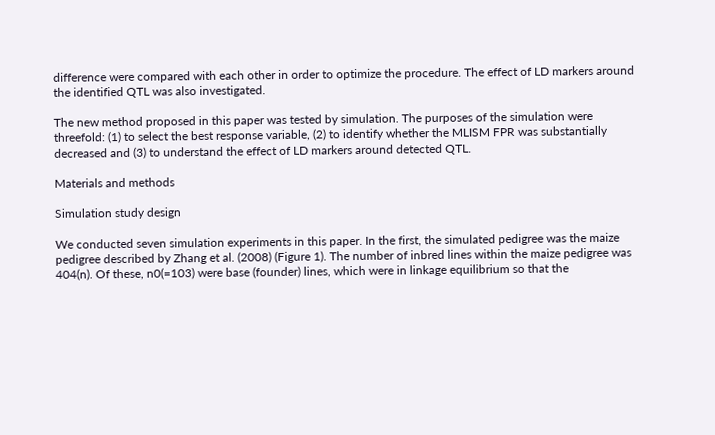difference were compared with each other in order to optimize the procedure. The effect of LD markers around the identified QTL was also investigated.

The new method proposed in this paper was tested by simulation. The purposes of the simulation were threefold: (1) to select the best response variable, (2) to identify whether the MLISM FPR was substantially decreased and (3) to understand the effect of LD markers around detected QTL.

Materials and methods

Simulation study design

We conducted seven simulation experiments in this paper. In the first, the simulated pedigree was the maize pedigree described by Zhang et al. (2008) (Figure 1). The number of inbred lines within the maize pedigree was 404(n). Of these, n0(=103) were base (founder) lines, which were in linkage equilibrium so that the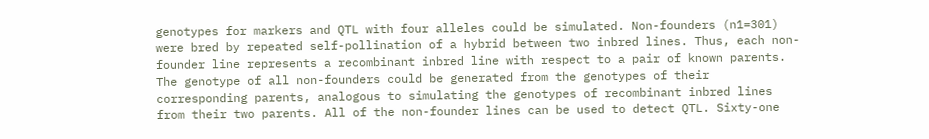genotypes for markers and QTL with four alleles could be simulated. Non-founders (n1=301) were bred by repeated self-pollination of a hybrid between two inbred lines. Thus, each non-founder line represents a recombinant inbred line with respect to a pair of known parents. The genotype of all non-founders could be generated from the genotypes of their corresponding parents, analogous to simulating the genotypes of recombinant inbred lines from their two parents. All of the non-founder lines can be used to detect QTL. Sixty-one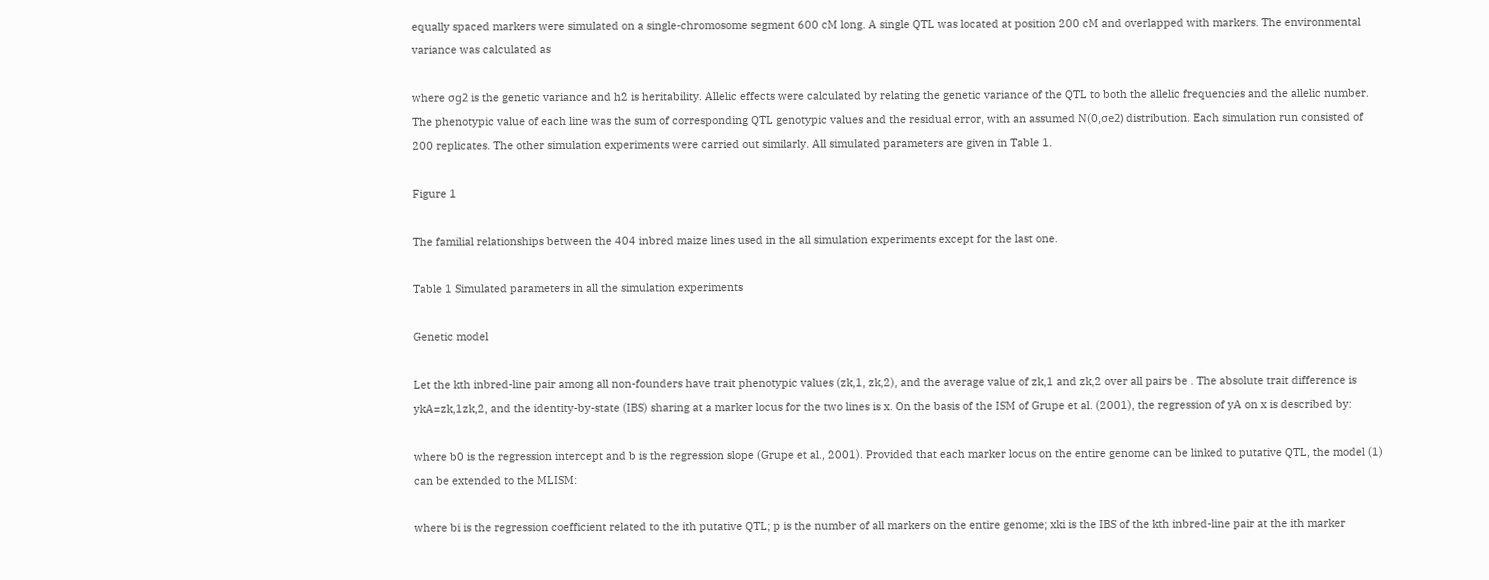equally spaced markers were simulated on a single-chromosome segment 600 cM long. A single QTL was located at position 200 cM and overlapped with markers. The environmental variance was calculated as

where σg2 is the genetic variance and h2 is heritability. Allelic effects were calculated by relating the genetic variance of the QTL to both the allelic frequencies and the allelic number. The phenotypic value of each line was the sum of corresponding QTL genotypic values and the residual error, with an assumed N(0,σe2) distribution. Each simulation run consisted of 200 replicates. The other simulation experiments were carried out similarly. All simulated parameters are given in Table 1.

Figure 1

The familial relationships between the 404 inbred maize lines used in the all simulation experiments except for the last one.

Table 1 Simulated parameters in all the simulation experiments

Genetic model

Let the kth inbred-line pair among all non-founders have trait phenotypic values (zk,1, zk,2), and the average value of zk,1 and zk,2 over all pairs be . The absolute trait difference is ykA=zk,1zk,2, and the identity-by-state (IBS) sharing at a marker locus for the two lines is x. On the basis of the ISM of Grupe et al. (2001), the regression of yA on x is described by:

where b0 is the regression intercept and b is the regression slope (Grupe et al., 2001). Provided that each marker locus on the entire genome can be linked to putative QTL, the model (1) can be extended to the MLISM:

where bi is the regression coefficient related to the ith putative QTL; p is the number of all markers on the entire genome; xki is the IBS of the kth inbred-line pair at the ith marker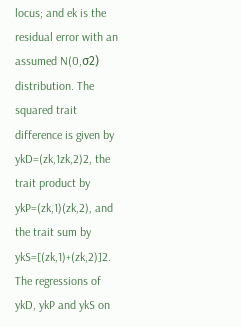locus; and ek is the residual error with an assumed N(0,σ2) distribution. The squared trait difference is given by ykD=(zk,1zk,2)2, the trait product by ykP=(zk,1)(zk,2), and the trait sum by ykS=[(zk,1)+(zk,2)]2. The regressions of ykD, ykP and ykS on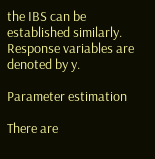the IBS can be established similarly. Response variables are denoted by y.

Parameter estimation

There are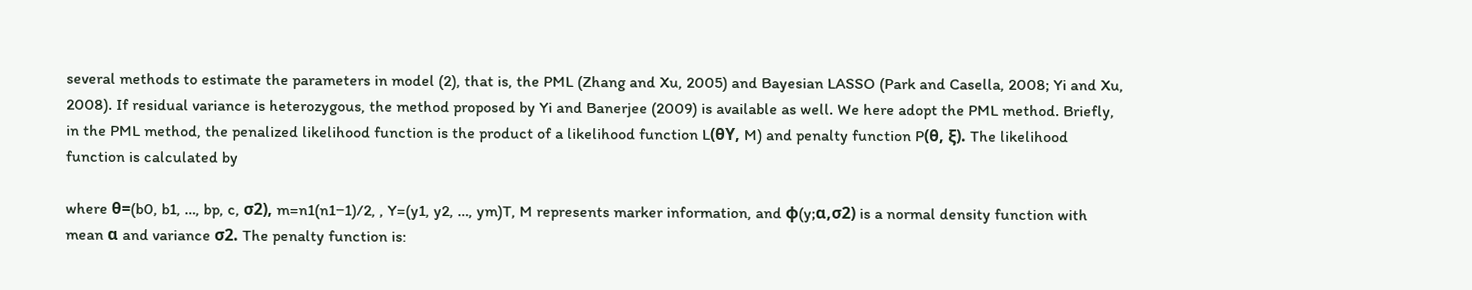several methods to estimate the parameters in model (2), that is, the PML (Zhang and Xu, 2005) and Bayesian LASSO (Park and Casella, 2008; Yi and Xu, 2008). If residual variance is heterozygous, the method proposed by Yi and Banerjee (2009) is available as well. We here adopt the PML method. Briefly, in the PML method, the penalized likelihood function is the product of a likelihood function L(θY, M) and penalty function P(θ, ξ). The likelihood function is calculated by

where θ=(b0, b1, …, bp, c, σ2), m=n1(n1−1)/2, , Y=(y1, y2, …, ym)T, M represents marker information, and ϕ(y;α,σ2) is a normal density function with mean α and variance σ2. The penalty function is: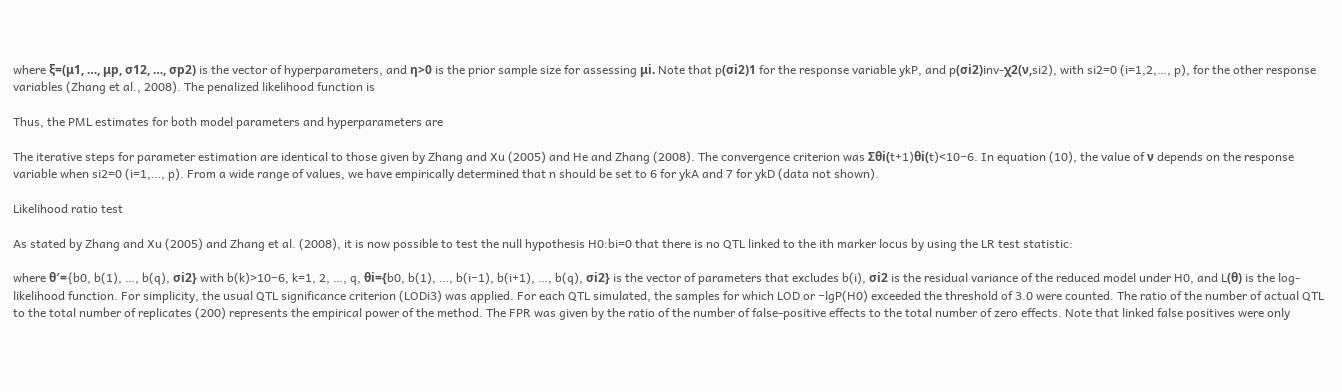where ξ=(μ1, …, μp, σ12, …, σp2) is the vector of hyperparameters, and η>0 is the prior sample size for assessing μi. Note that p(σi2)1 for the response variable ykP, and p(σi2)inv-χ2(ν,si2), with si2=0 (i=1,2,…, p), for the other response variables (Zhang et al., 2008). The penalized likelihood function is

Thus, the PML estimates for both model parameters and hyperparameters are

The iterative steps for parameter estimation are identical to those given by Zhang and Xu (2005) and He and Zhang (2008). The convergence criterion was Σθi(t+1)θi(t)<10−6. In equation (10), the value of ν depends on the response variable when si2=0 (i=1,…, p). From a wide range of values, we have empirically determined that n should be set to 6 for ykA and 7 for ykD (data not shown).

Likelihood ratio test

As stated by Zhang and Xu (2005) and Zhang et al. (2008), it is now possible to test the null hypothesis H0:bi=0 that there is no QTL linked to the ith marker locus by using the LR test statistic:

where θ′={b0, b(1), …, b(q), σi2} with b(k)>10−6, k=1, 2, …, q, θi={b0, b(1), …, b(i−1), b(i+1), …, b(q), σi2} is the vector of parameters that excludes b(i), σi2 is the residual variance of the reduced model under H0, and L(θ) is the log-likelihood function. For simplicity, the usual QTL significance criterion (LODi3) was applied. For each QTL simulated, the samples for which LOD or −lgP(H0) exceeded the threshold of 3.0 were counted. The ratio of the number of actual QTL to the total number of replicates (200) represents the empirical power of the method. The FPR was given by the ratio of the number of false-positive effects to the total number of zero effects. Note that linked false positives were only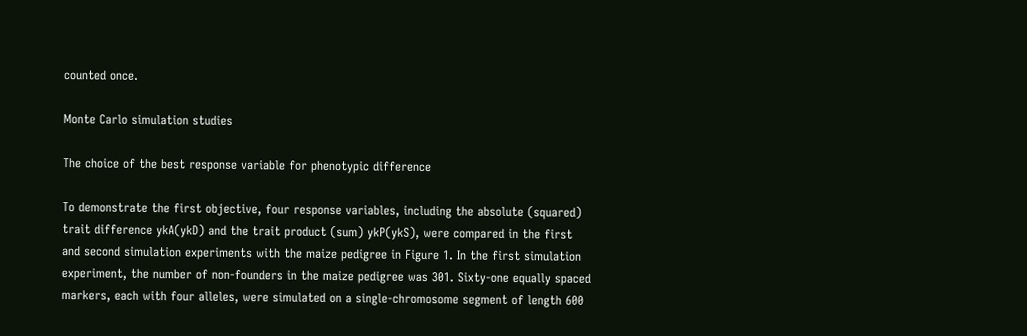counted once.

Monte Carlo simulation studies

The choice of the best response variable for phenotypic difference

To demonstrate the first objective, four response variables, including the absolute (squared) trait difference ykA(ykD) and the trait product (sum) ykP(ykS), were compared in the first and second simulation experiments with the maize pedigree in Figure 1. In the first simulation experiment, the number of non-founders in the maize pedigree was 301. Sixty-one equally spaced markers, each with four alleles, were simulated on a single-chromosome segment of length 600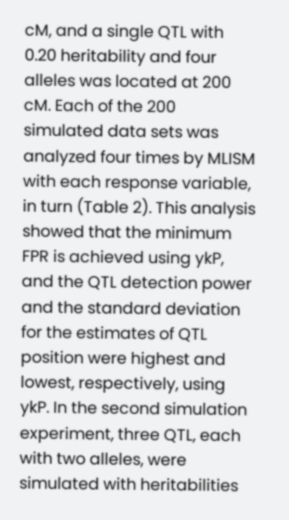cM, and a single QTL with 0.20 heritability and four alleles was located at 200 cM. Each of the 200 simulated data sets was analyzed four times by MLISM with each response variable, in turn (Table 2). This analysis showed that the minimum FPR is achieved using ykP, and the QTL detection power and the standard deviation for the estimates of QTL position were highest and lowest, respectively, using ykP. In the second simulation experiment, three QTL, each with two alleles, were simulated with heritabilities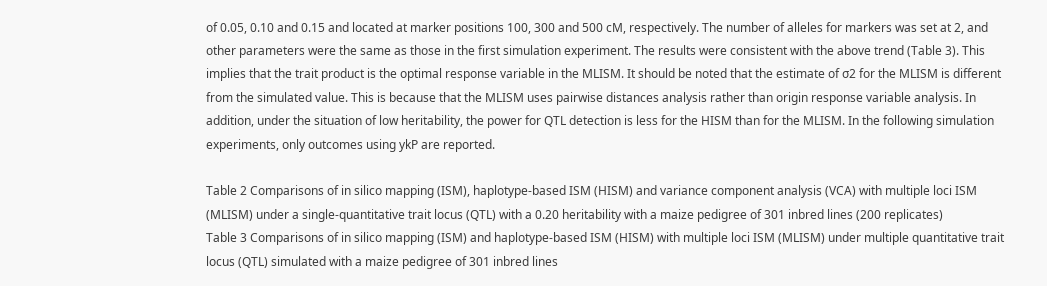of 0.05, 0.10 and 0.15 and located at marker positions 100, 300 and 500 cM, respectively. The number of alleles for markers was set at 2, and other parameters were the same as those in the first simulation experiment. The results were consistent with the above trend (Table 3). This implies that the trait product is the optimal response variable in the MLISM. It should be noted that the estimate of σ2 for the MLISM is different from the simulated value. This is because that the MLISM uses pairwise distances analysis rather than origin response variable analysis. In addition, under the situation of low heritability, the power for QTL detection is less for the HISM than for the MLISM. In the following simulation experiments, only outcomes using ykP are reported.

Table 2 Comparisons of in silico mapping (ISM), haplotype-based ISM (HISM) and variance component analysis (VCA) with multiple loci ISM (MLISM) under a single-quantitative trait locus (QTL) with a 0.20 heritability with a maize pedigree of 301 inbred lines (200 replicates)
Table 3 Comparisons of in silico mapping (ISM) and haplotype-based ISM (HISM) with multiple loci ISM (MLISM) under multiple quantitative trait locus (QTL) simulated with a maize pedigree of 301 inbred lines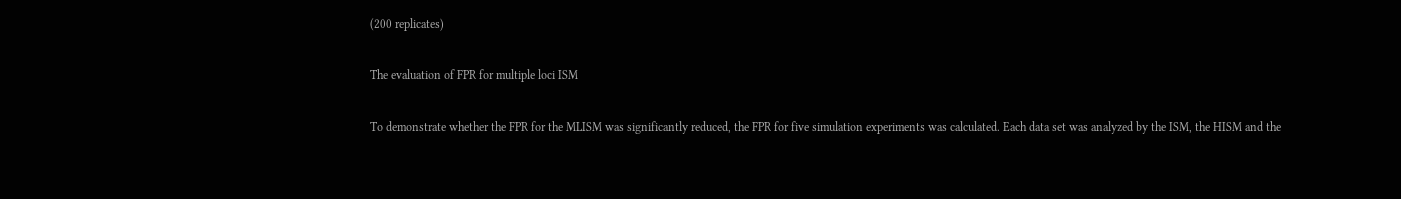(200 replicates)

The evaluation of FPR for multiple loci ISM

To demonstrate whether the FPR for the MLISM was significantly reduced, the FPR for five simulation experiments was calculated. Each data set was analyzed by the ISM, the HISM and the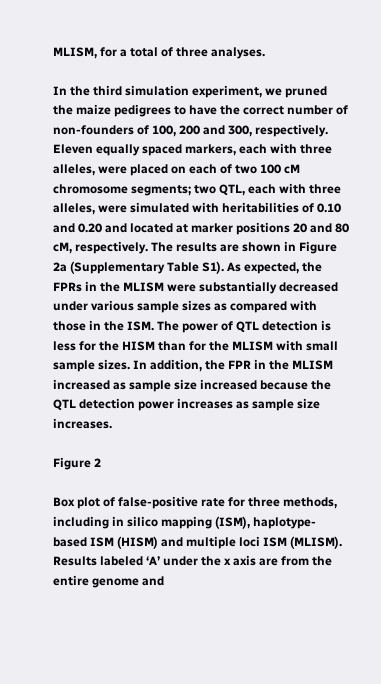MLISM, for a total of three analyses.

In the third simulation experiment, we pruned the maize pedigrees to have the correct number of non-founders of 100, 200 and 300, respectively. Eleven equally spaced markers, each with three alleles, were placed on each of two 100 cM chromosome segments; two QTL, each with three alleles, were simulated with heritabilities of 0.10 and 0.20 and located at marker positions 20 and 80 cM, respectively. The results are shown in Figure 2a (Supplementary Table S1). As expected, the FPRs in the MLISM were substantially decreased under various sample sizes as compared with those in the ISM. The power of QTL detection is less for the HISM than for the MLISM with small sample sizes. In addition, the FPR in the MLISM increased as sample size increased because the QTL detection power increases as sample size increases.

Figure 2

Box plot of false-positive rate for three methods, including in silico mapping (ISM), haplotype-based ISM (HISM) and multiple loci ISM (MLISM). Results labeled ‘A’ under the x axis are from the entire genome and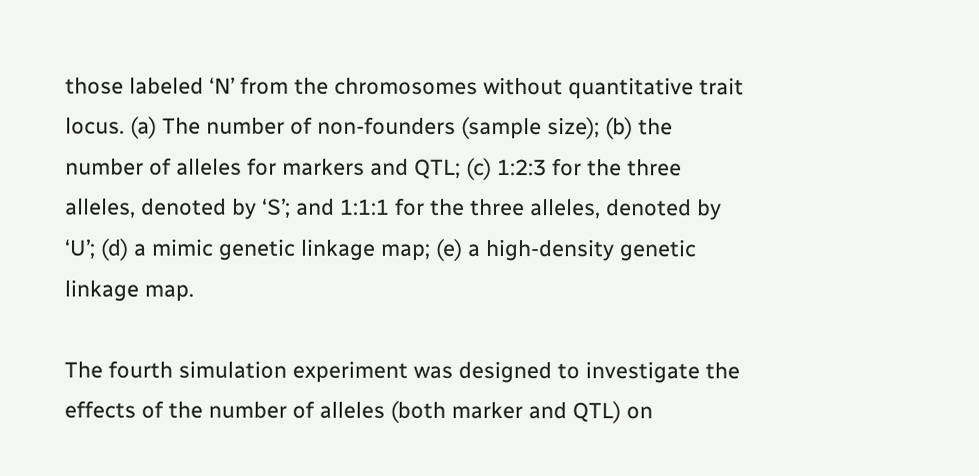those labeled ‘N’ from the chromosomes without quantitative trait locus. (a) The number of non-founders (sample size); (b) the number of alleles for markers and QTL; (c) 1:2:3 for the three alleles, denoted by ‘S’; and 1:1:1 for the three alleles, denoted by ‘U’; (d) a mimic genetic linkage map; (e) a high-density genetic linkage map.

The fourth simulation experiment was designed to investigate the effects of the number of alleles (both marker and QTL) on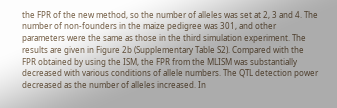the FPR of the new method, so the number of alleles was set at 2, 3 and 4. The number of non-founders in the maize pedigree was 301, and other parameters were the same as those in the third simulation experiment. The results are given in Figure 2b (Supplementary Table S2). Compared with the FPR obtained by using the ISM, the FPR from the MLISM was substantially decreased with various conditions of allele numbers. The QTL detection power decreased as the number of alleles increased. In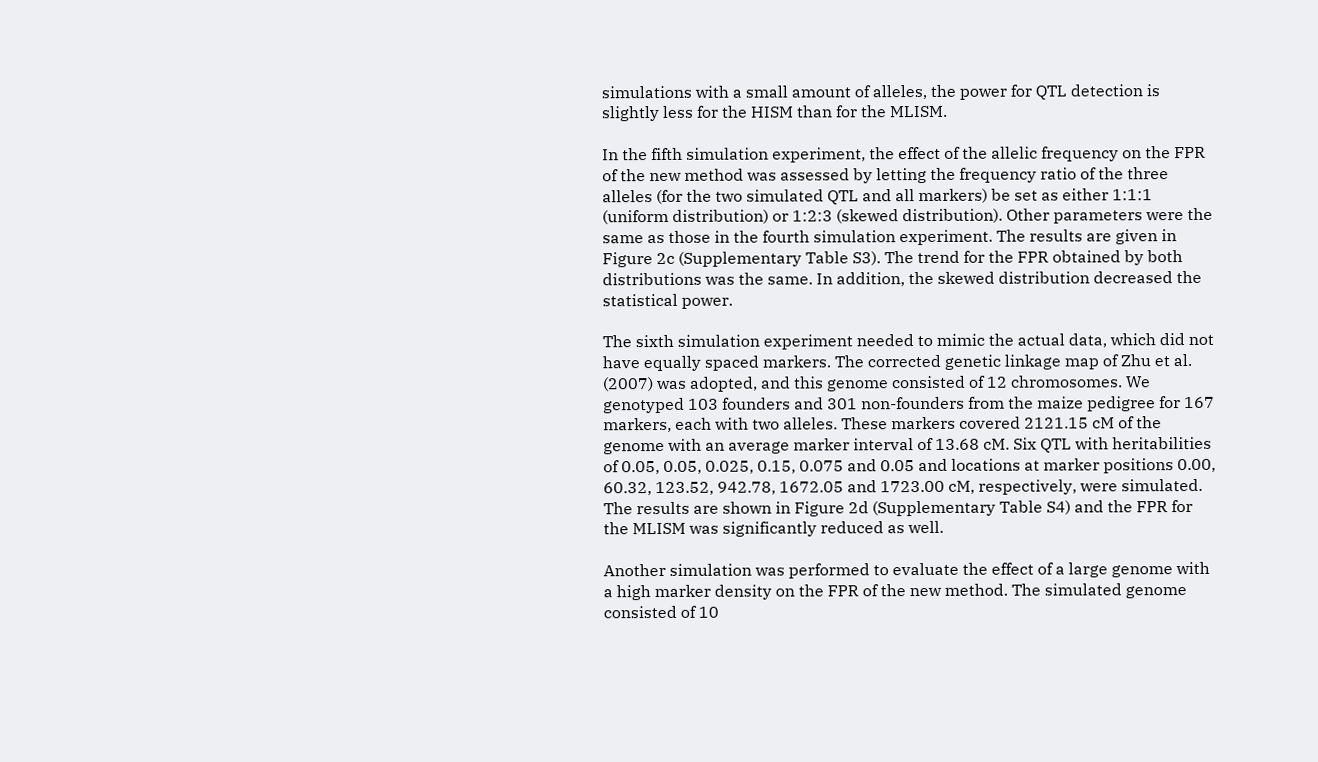simulations with a small amount of alleles, the power for QTL detection is slightly less for the HISM than for the MLISM.

In the fifth simulation experiment, the effect of the allelic frequency on the FPR of the new method was assessed by letting the frequency ratio of the three alleles (for the two simulated QTL and all markers) be set as either 1:1:1 (uniform distribution) or 1:2:3 (skewed distribution). Other parameters were the same as those in the fourth simulation experiment. The results are given in Figure 2c (Supplementary Table S3). The trend for the FPR obtained by both distributions was the same. In addition, the skewed distribution decreased the statistical power.

The sixth simulation experiment needed to mimic the actual data, which did not have equally spaced markers. The corrected genetic linkage map of Zhu et al. (2007) was adopted, and this genome consisted of 12 chromosomes. We genotyped 103 founders and 301 non-founders from the maize pedigree for 167 markers, each with two alleles. These markers covered 2121.15 cM of the genome with an average marker interval of 13.68 cM. Six QTL with heritabilities of 0.05, 0.05, 0.025, 0.15, 0.075 and 0.05 and locations at marker positions 0.00, 60.32, 123.52, 942.78, 1672.05 and 1723.00 cM, respectively, were simulated. The results are shown in Figure 2d (Supplementary Table S4) and the FPR for the MLISM was significantly reduced as well.

Another simulation was performed to evaluate the effect of a large genome with a high marker density on the FPR of the new method. The simulated genome consisted of 10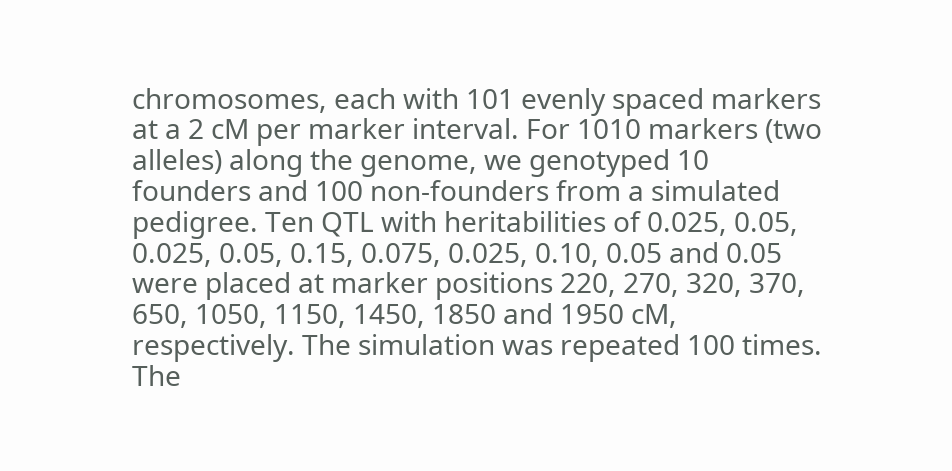chromosomes, each with 101 evenly spaced markers at a 2 cM per marker interval. For 1010 markers (two alleles) along the genome, we genotyped 10 founders and 100 non-founders from a simulated pedigree. Ten QTL with heritabilities of 0.025, 0.05, 0.025, 0.05, 0.15, 0.075, 0.025, 0.10, 0.05 and 0.05 were placed at marker positions 220, 270, 320, 370, 650, 1050, 1150, 1450, 1850 and 1950 cM, respectively. The simulation was repeated 100 times. The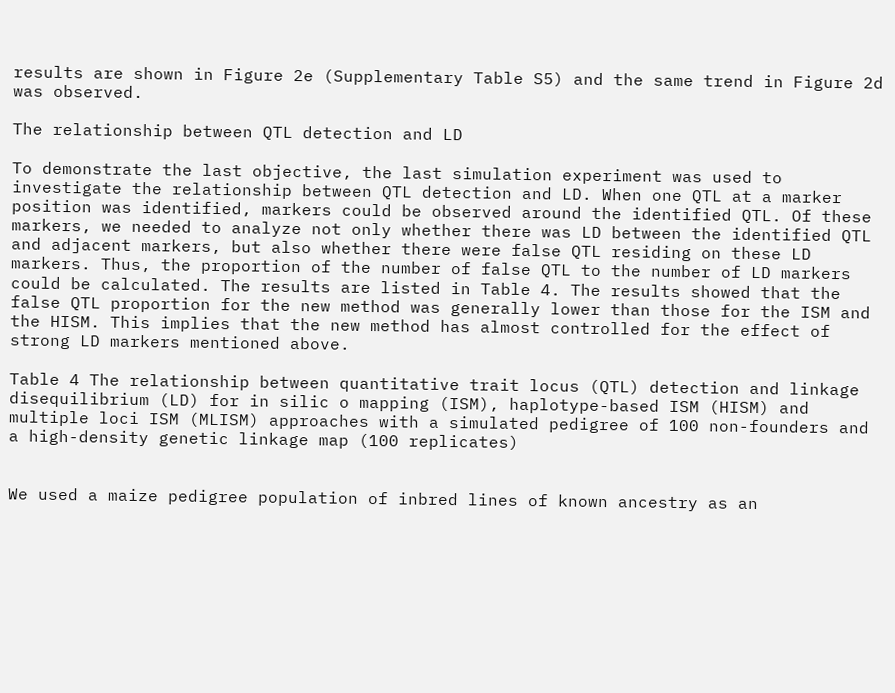results are shown in Figure 2e (Supplementary Table S5) and the same trend in Figure 2d was observed.

The relationship between QTL detection and LD

To demonstrate the last objective, the last simulation experiment was used to investigate the relationship between QTL detection and LD. When one QTL at a marker position was identified, markers could be observed around the identified QTL. Of these markers, we needed to analyze not only whether there was LD between the identified QTL and adjacent markers, but also whether there were false QTL residing on these LD markers. Thus, the proportion of the number of false QTL to the number of LD markers could be calculated. The results are listed in Table 4. The results showed that the false QTL proportion for the new method was generally lower than those for the ISM and the HISM. This implies that the new method has almost controlled for the effect of strong LD markers mentioned above.

Table 4 The relationship between quantitative trait locus (QTL) detection and linkage disequilibrium (LD) for in silic o mapping (ISM), haplotype-based ISM (HISM) and multiple loci ISM (MLISM) approaches with a simulated pedigree of 100 non-founders and a high-density genetic linkage map (100 replicates)


We used a maize pedigree population of inbred lines of known ancestry as an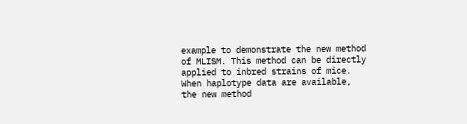example to demonstrate the new method of MLISM. This method can be directly applied to inbred strains of mice. When haplotype data are available, the new method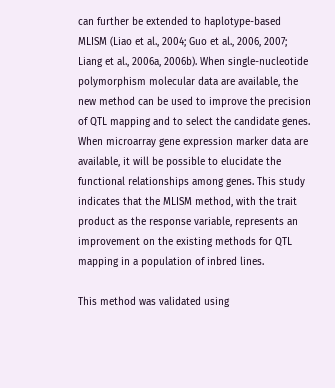can further be extended to haplotype-based MLISM (Liao et al., 2004; Guo et al., 2006, 2007; Liang et al., 2006a, 2006b). When single-nucleotide polymorphism molecular data are available, the new method can be used to improve the precision of QTL mapping and to select the candidate genes. When microarray gene expression marker data are available, it will be possible to elucidate the functional relationships among genes. This study indicates that the MLISM method, with the trait product as the response variable, represents an improvement on the existing methods for QTL mapping in a population of inbred lines.

This method was validated using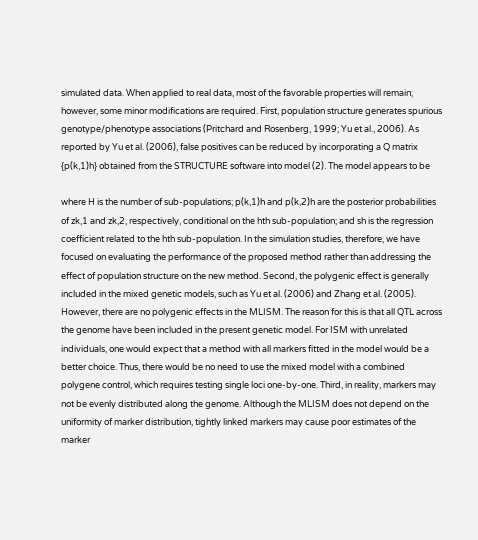simulated data. When applied to real data, most of the favorable properties will remain; however, some minor modifications are required. First, population structure generates spurious genotype/phenotype associations (Pritchard and Rosenberg, 1999; Yu et al., 2006). As reported by Yu et al. (2006), false positives can be reduced by incorporating a Q matrix {p(k,1)h} obtained from the STRUCTURE software into model (2). The model appears to be

where H is the number of sub-populations; p(k,1)h and p(k,2)h are the posterior probabilities of zk,1 and zk,2, respectively, conditional on the hth sub-population; and sh is the regression coefficient related to the hth sub-population. In the simulation studies, therefore, we have focused on evaluating the performance of the proposed method rather than addressing the effect of population structure on the new method. Second, the polygenic effect is generally included in the mixed genetic models, such as Yu et al. (2006) and Zhang et al. (2005). However, there are no polygenic effects in the MLISM. The reason for this is that all QTL across the genome have been included in the present genetic model. For ISM with unrelated individuals, one would expect that a method with all markers fitted in the model would be a better choice. Thus, there would be no need to use the mixed model with a combined polygene control, which requires testing single loci one-by-one. Third, in reality, markers may not be evenly distributed along the genome. Although the MLISM does not depend on the uniformity of marker distribution, tightly linked markers may cause poor estimates of the marker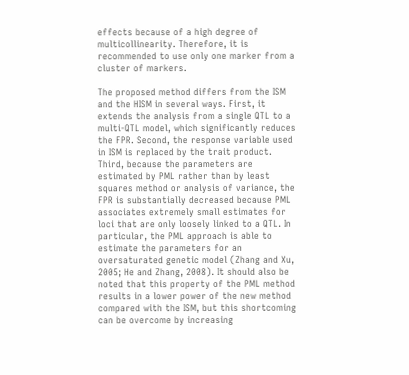effects because of a high degree of multicollinearity. Therefore, it is recommended to use only one marker from a cluster of markers.

The proposed method differs from the ISM and the HISM in several ways. First, it extends the analysis from a single QTL to a multi-QTL model, which significantly reduces the FPR. Second, the response variable used in ISM is replaced by the trait product. Third, because the parameters are estimated by PML rather than by least squares method or analysis of variance, the FPR is substantially decreased because PML associates extremely small estimates for loci that are only loosely linked to a QTL. In particular, the PML approach is able to estimate the parameters for an oversaturated genetic model (Zhang and Xu, 2005; He and Zhang, 2008). It should also be noted that this property of the PML method results in a lower power of the new method compared with the ISM, but this shortcoming can be overcome by increasing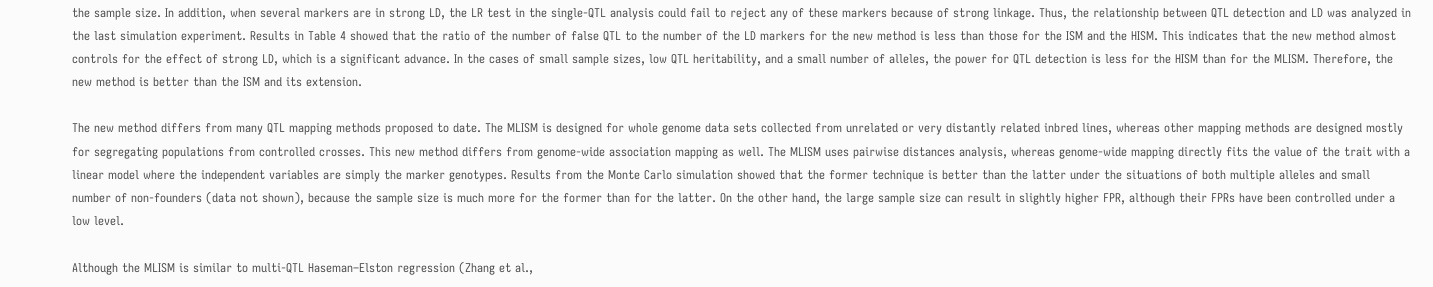the sample size. In addition, when several markers are in strong LD, the LR test in the single-QTL analysis could fail to reject any of these markers because of strong linkage. Thus, the relationship between QTL detection and LD was analyzed in the last simulation experiment. Results in Table 4 showed that the ratio of the number of false QTL to the number of the LD markers for the new method is less than those for the ISM and the HISM. This indicates that the new method almost controls for the effect of strong LD, which is a significant advance. In the cases of small sample sizes, low QTL heritability, and a small number of alleles, the power for QTL detection is less for the HISM than for the MLISM. Therefore, the new method is better than the ISM and its extension.

The new method differs from many QTL mapping methods proposed to date. The MLISM is designed for whole genome data sets collected from unrelated or very distantly related inbred lines, whereas other mapping methods are designed mostly for segregating populations from controlled crosses. This new method differs from genome-wide association mapping as well. The MLISM uses pairwise distances analysis, whereas genome-wide mapping directly fits the value of the trait with a linear model where the independent variables are simply the marker genotypes. Results from the Monte Carlo simulation showed that the former technique is better than the latter under the situations of both multiple alleles and small number of non-founders (data not shown), because the sample size is much more for the former than for the latter. On the other hand, the large sample size can result in slightly higher FPR, although their FPRs have been controlled under a low level.

Although the MLISM is similar to multi-QTL Haseman–Elston regression (Zhang et al.,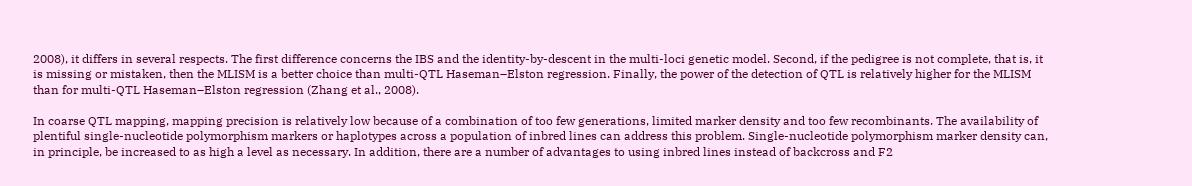2008), it differs in several respects. The first difference concerns the IBS and the identity-by-descent in the multi-loci genetic model. Second, if the pedigree is not complete, that is, it is missing or mistaken, then the MLISM is a better choice than multi-QTL Haseman–Elston regression. Finally, the power of the detection of QTL is relatively higher for the MLISM than for multi-QTL Haseman–Elston regression (Zhang et al., 2008).

In coarse QTL mapping, mapping precision is relatively low because of a combination of too few generations, limited marker density and too few recombinants. The availability of plentiful single-nucleotide polymorphism markers or haplotypes across a population of inbred lines can address this problem. Single-nucleotide polymorphism marker density can, in principle, be increased to as high a level as necessary. In addition, there are a number of advantages to using inbred lines instead of backcross and F2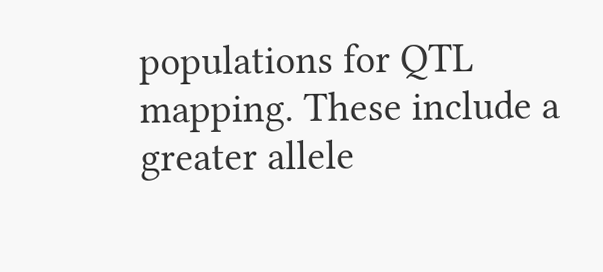populations for QTL mapping. These include a greater allele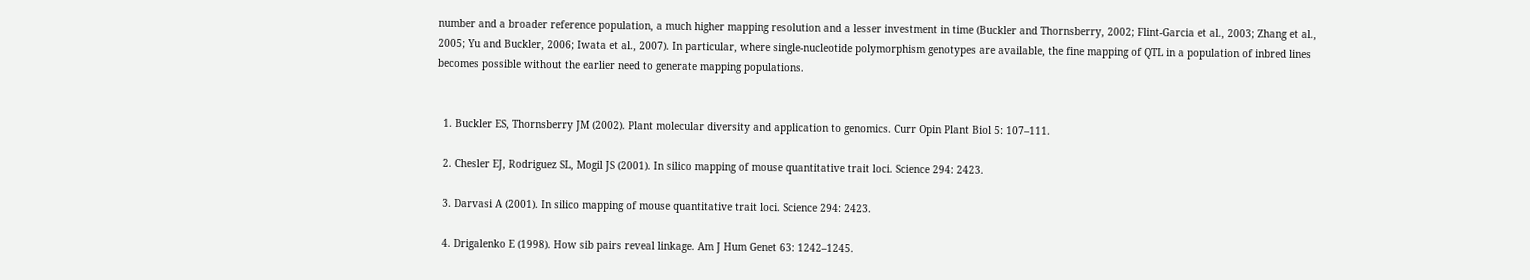number and a broader reference population, a much higher mapping resolution and a lesser investment in time (Buckler and Thornsberry, 2002; Flint-Garcia et al., 2003; Zhang et al., 2005; Yu and Buckler, 2006; Iwata et al., 2007). In particular, where single-nucleotide polymorphism genotypes are available, the fine mapping of QTL in a population of inbred lines becomes possible without the earlier need to generate mapping populations.


  1. Buckler ES, Thornsberry JM (2002). Plant molecular diversity and application to genomics. Curr Opin Plant Biol 5: 107–111.

  2. Chesler EJ, Rodriguez SL, Mogil JS (2001). In silico mapping of mouse quantitative trait loci. Science 294: 2423.

  3. Darvasi A (2001). In silico mapping of mouse quantitative trait loci. Science 294: 2423.

  4. Drigalenko E (1998). How sib pairs reveal linkage. Am J Hum Genet 63: 1242–1245.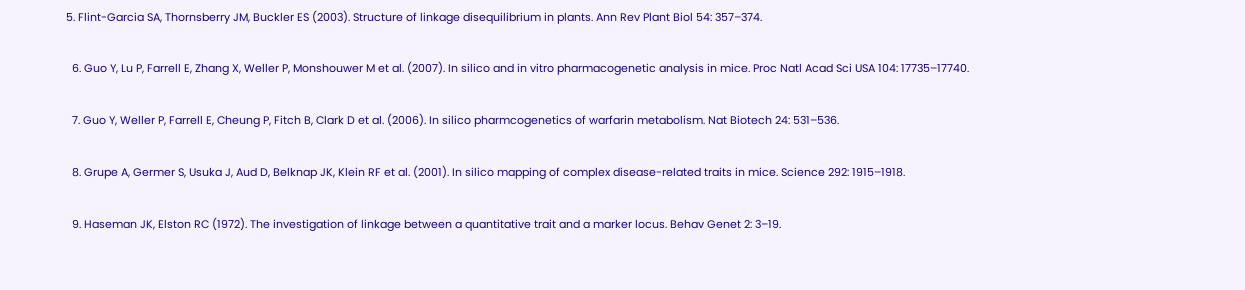5. Flint-Garcia SA, Thornsberry JM, Buckler ES (2003). Structure of linkage disequilibrium in plants. Ann Rev Plant Biol 54: 357–374.

  6. Guo Y, Lu P, Farrell E, Zhang X, Weller P, Monshouwer M et al. (2007). In silico and in vitro pharmacogenetic analysis in mice. Proc Natl Acad Sci USA 104: 17735–17740.

  7. Guo Y, Weller P, Farrell E, Cheung P, Fitch B, Clark D et al. (2006). In silico pharmcogenetics of warfarin metabolism. Nat Biotech 24: 531–536.

  8. Grupe A, Germer S, Usuka J, Aud D, Belknap JK, Klein RF et al. (2001). In silico mapping of complex disease-related traits in mice. Science 292: 1915–1918.

  9. Haseman JK, Elston RC (1972). The investigation of linkage between a quantitative trait and a marker locus. Behav Genet 2: 3–19.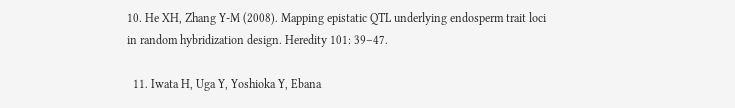10. He XH, Zhang Y-M (2008). Mapping epistatic QTL underlying endosperm trait loci in random hybridization design. Heredity 101: 39–47.

  11. Iwata H, Uga Y, Yoshioka Y, Ebana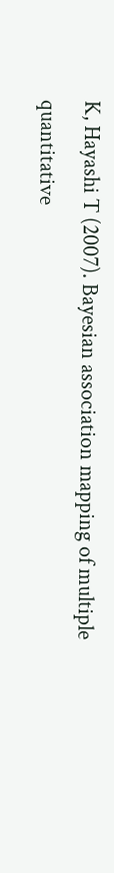K, Hayashi T (2007). Bayesian association mapping of multiple quantitative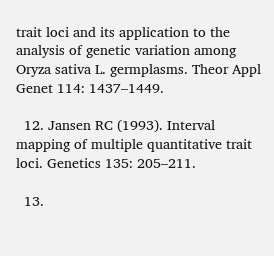trait loci and its application to the analysis of genetic variation among Oryza sativa L. germplasms. Theor Appl Genet 114: 1437–1449.

  12. Jansen RC (1993). Interval mapping of multiple quantitative trait loci. Genetics 135: 205–211.

  13.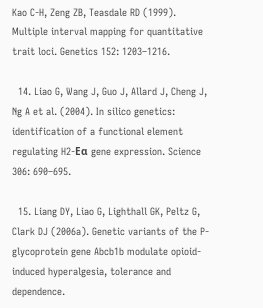Kao C-H, Zeng ZB, Teasdale RD (1999). Multiple interval mapping for quantitative trait loci. Genetics 152: 1203–1216.

  14. Liao G, Wang J, Guo J, Allard J, Cheng J, Ng A et al. (2004). In silico genetics: identification of a functional element regulating H2-Eα gene expression. Science 306: 690–695.

  15. Liang DY, Liao G, Lighthall GK, Peltz G, Clark DJ (2006a). Genetic variants of the P-glycoprotein gene Abcb1b modulate opioid-induced hyperalgesia, tolerance and dependence.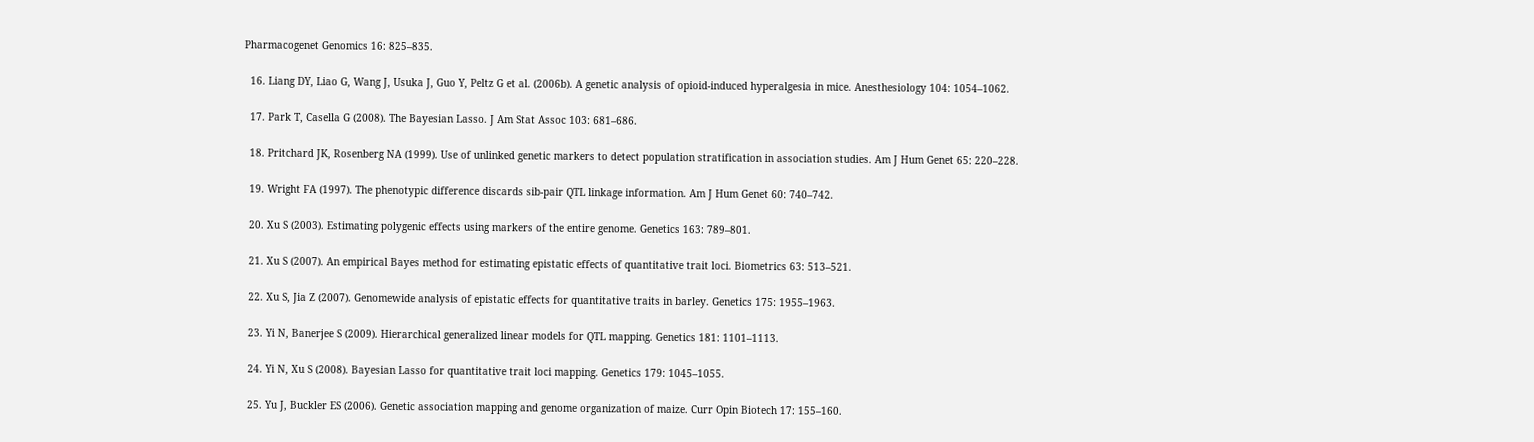Pharmacogenet Genomics 16: 825–835.

  16. Liang DY, Liao G, Wang J, Usuka J, Guo Y, Peltz G et al. (2006b). A genetic analysis of opioid-induced hyperalgesia in mice. Anesthesiology 104: 1054–1062.

  17. Park T, Casella G (2008). The Bayesian Lasso. J Am Stat Assoc 103: 681–686.

  18. Pritchard JK, Rosenberg NA (1999). Use of unlinked genetic markers to detect population stratification in association studies. Am J Hum Genet 65: 220–228.

  19. Wright FA (1997). The phenotypic difference discards sib-pair QTL linkage information. Am J Hum Genet 60: 740–742.

  20. Xu S (2003). Estimating polygenic effects using markers of the entire genome. Genetics 163: 789–801.

  21. Xu S (2007). An empirical Bayes method for estimating epistatic effects of quantitative trait loci. Biometrics 63: 513–521.

  22. Xu S, Jia Z (2007). Genomewide analysis of epistatic effects for quantitative traits in barley. Genetics 175: 1955–1963.

  23. Yi N, Banerjee S (2009). Hierarchical generalized linear models for QTL mapping. Genetics 181: 1101–1113.

  24. Yi N, Xu S (2008). Bayesian Lasso for quantitative trait loci mapping. Genetics 179: 1045–1055.

  25. Yu J, Buckler ES (2006). Genetic association mapping and genome organization of maize. Curr Opin Biotech 17: 155–160.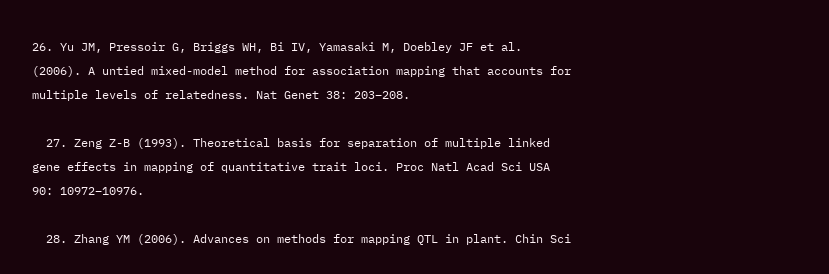26. Yu JM, Pressoir G, Briggs WH, Bi IV, Yamasaki M, Doebley JF et al. (2006). A untied mixed-model method for association mapping that accounts for multiple levels of relatedness. Nat Genet 38: 203–208.

  27. Zeng Z-B (1993). Theoretical basis for separation of multiple linked gene effects in mapping of quantitative trait loci. Proc Natl Acad Sci USA 90: 10972–10976.

  28. Zhang YM (2006). Advances on methods for mapping QTL in plant. Chin Sci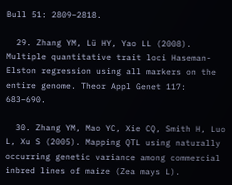Bull 51: 2809–2818.

  29. Zhang YM, Lü HY, Yao LL (2008). Multiple quantitative trait loci Haseman-Elston regression using all markers on the entire genome. Theor Appl Genet 117: 683–690.

  30. Zhang YM, Mao YC, Xie CQ, Smith H, Luo L, Xu S (2005). Mapping QTL using naturally occurring genetic variance among commercial inbred lines of maize (Zea mays L).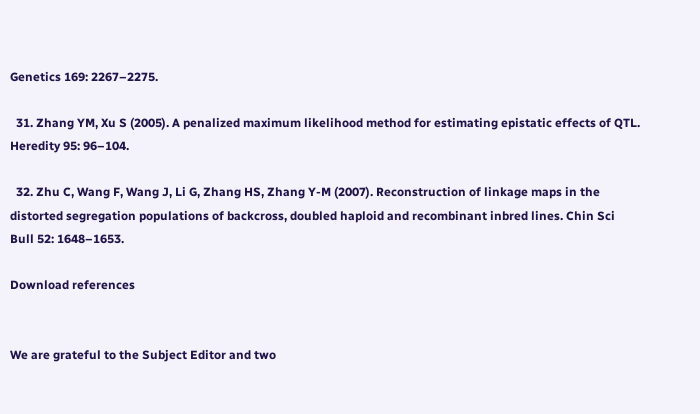Genetics 169: 2267–2275.

  31. Zhang YM, Xu S (2005). A penalized maximum likelihood method for estimating epistatic effects of QTL. Heredity 95: 96–104.

  32. Zhu C, Wang F, Wang J, Li G, Zhang HS, Zhang Y-M (2007). Reconstruction of linkage maps in the distorted segregation populations of backcross, doubled haploid and recombinant inbred lines. Chin Sci Bull 52: 1648–1653.

Download references


We are grateful to the Subject Editor and two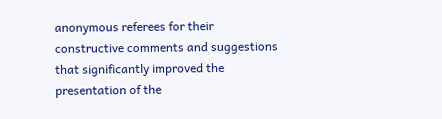anonymous referees for their constructive comments and suggestions that significantly improved the presentation of the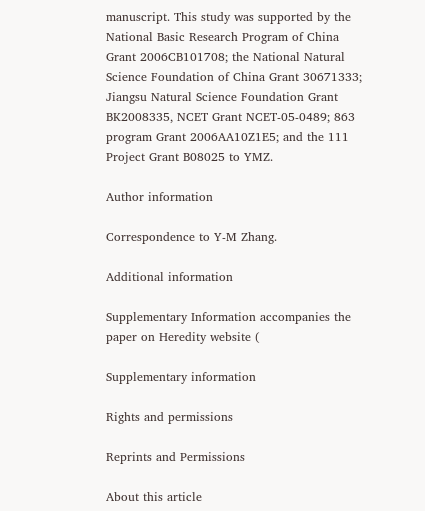manuscript. This study was supported by the National Basic Research Program of China Grant 2006CB101708; the National Natural Science Foundation of China Grant 30671333; Jiangsu Natural Science Foundation Grant BK2008335, NCET Grant NCET-05-0489; 863 program Grant 2006AA10Z1E5; and the 111 Project Grant B08025 to YMZ.

Author information

Correspondence to Y-M Zhang.

Additional information

Supplementary Information accompanies the paper on Heredity website (

Supplementary information

Rights and permissions

Reprints and Permissions

About this article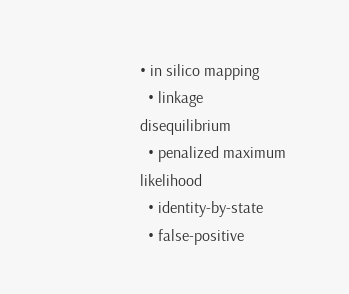• in silico mapping
  • linkage disequilibrium
  • penalized maximum likelihood
  • identity-by-state
  • false-positive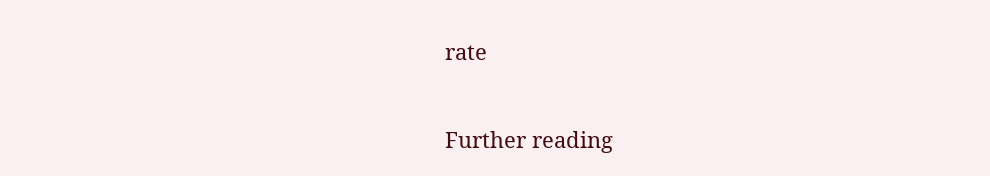rate

Further reading